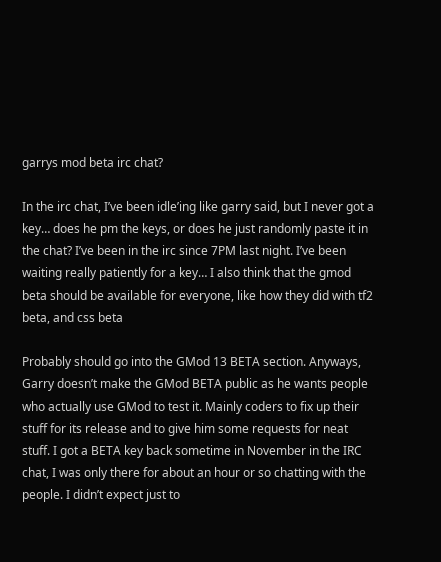garrys mod beta irc chat?

In the irc chat, I’ve been idle’ing like garry said, but I never got a key… does he pm the keys, or does he just randomly paste it in the chat? I’ve been in the irc since 7PM last night. I’ve been waiting really patiently for a key… I also think that the gmod beta should be available for everyone, like how they did with tf2 beta, and css beta

Probably should go into the GMod 13 BETA section. Anyways, Garry doesn’t make the GMod BETA public as he wants people who actually use GMod to test it. Mainly coders to fix up their stuff for its release and to give him some requests for neat stuff. I got a BETA key back sometime in November in the IRC chat, I was only there for about an hour or so chatting with the people. I didn’t expect just to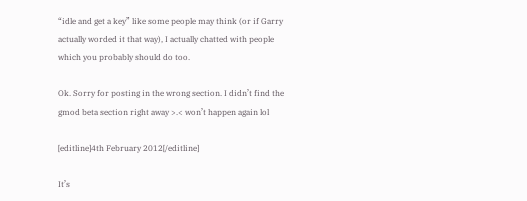“idle and get a key” like some people may think (or if Garry actually worded it that way), I actually chatted with people which you probably should do too.

Ok. Sorry for posting in the wrong section. I didn’t find the gmod beta section right away >.< won’t happen again lol

[editline]4th February 2012[/editline]

It’s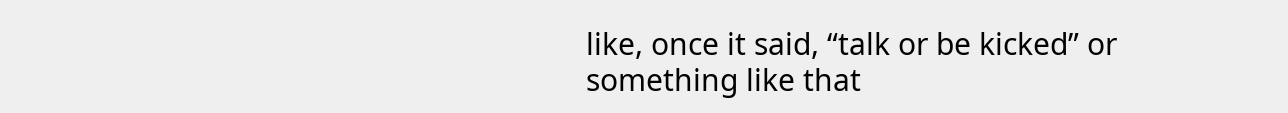like, once it said, “talk or be kicked” or something like that